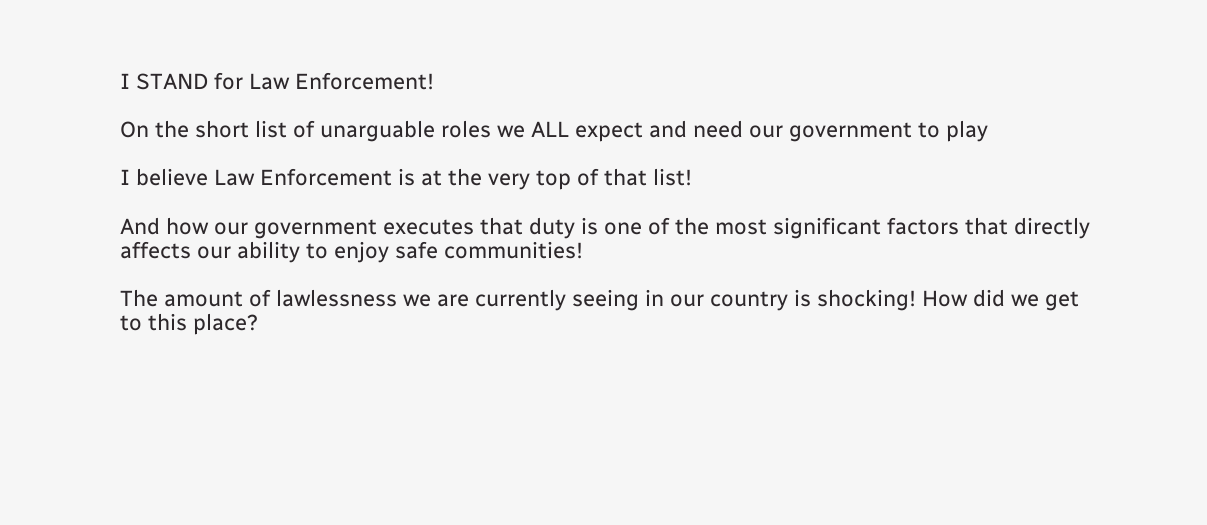I STAND for Law Enforcement!

On the short list of unarguable roles we ALL expect and need our government to play

I believe Law Enforcement is at the very top of that list!

And how our government executes that duty is one of the most significant factors that directly affects our ability to enjoy safe communities!

The amount of lawlessness we are currently seeing in our country is shocking! How did we get to this place?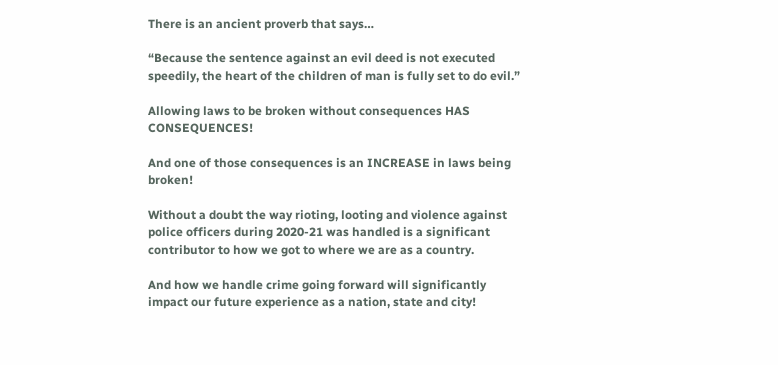There is an ancient proverb that says…

“Because the sentence against an evil deed is not executed speedily, the heart of the children of man is fully set to do evil.”

Allowing laws to be broken without consequences HAS CONSEQUENCES!

And one of those consequences is an INCREASE in laws being broken!

Without a doubt the way rioting, looting and violence against police officers during 2020-21 was handled is a significant contributor to how we got to where we are as a country.

And how we handle crime going forward will significantly impact our future experience as a nation, state and city!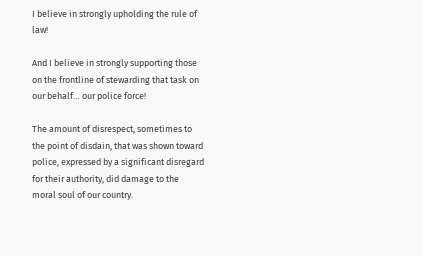I believe in strongly upholding the rule of law!

And I believe in strongly supporting those on the frontline of stewarding that task on our behalf… our police force!

The amount of disrespect, sometimes to the point of disdain, that was shown toward police, expressed by a significant disregard for their authority, did damage to the moral soul of our country.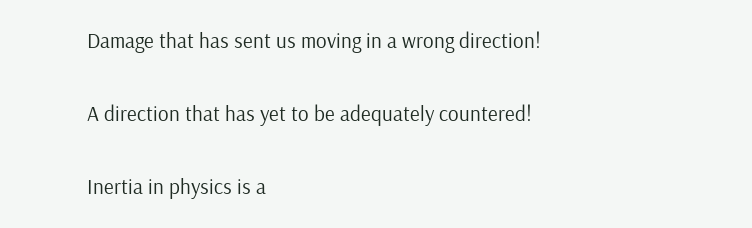Damage that has sent us moving in a wrong direction!

A direction that has yet to be adequately countered!

Inertia in physics is a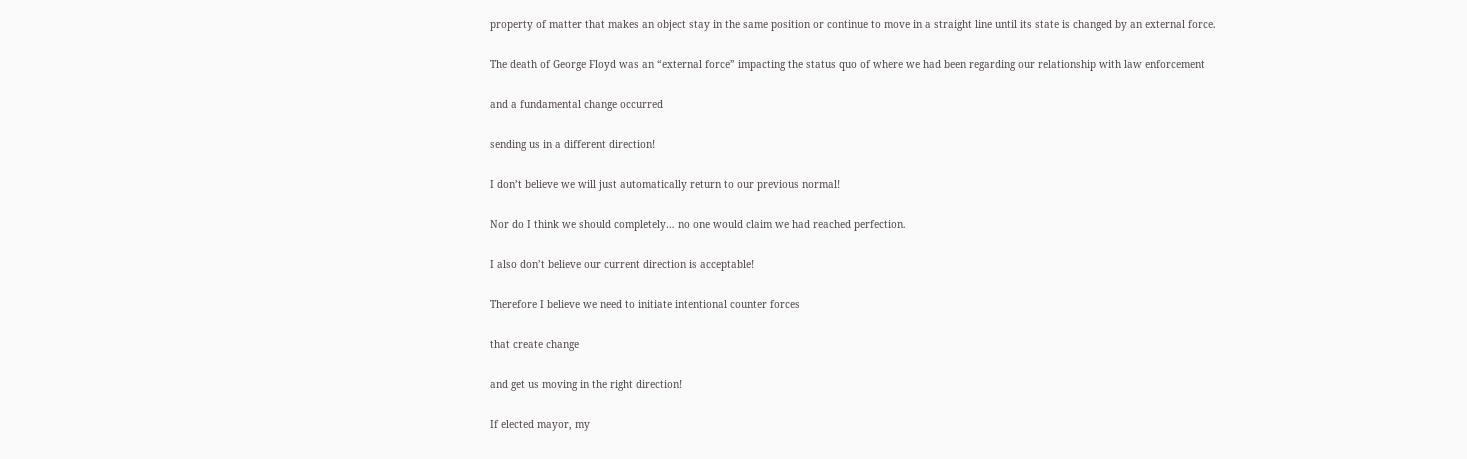property of matter that makes an object stay in the same position or continue to move in a straight line until its state is changed by an external force.

The death of George Floyd was an “external force” impacting the status quo of where we had been regarding our relationship with law enforcement

and a fundamental change occurred

sending us in a different direction!

I don’t believe we will just automatically return to our previous normal!

Nor do I think we should completely… no one would claim we had reached perfection.

I also don’t believe our current direction is acceptable!

Therefore I believe we need to initiate intentional counter forces

that create change

and get us moving in the right direction!

If elected mayor, my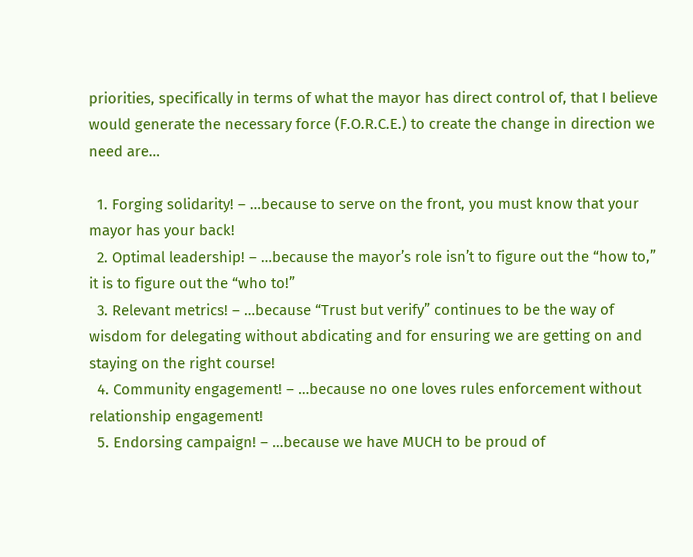priorities, specifically in terms of what the mayor has direct control of, that I believe would generate the necessary force (F.O.R.C.E.) to create the change in direction we need are…

  1. Forging solidarity! – …because to serve on the front, you must know that your mayor has your back!
  2. Optimal leadership! – …because the mayor’s role isn’t to figure out the “how to,” it is to figure out the “who to!”
  3. Relevant metrics! – …because “Trust but verify” continues to be the way of wisdom for delegating without abdicating and for ensuring we are getting on and staying on the right course!
  4. Community engagement! – …because no one loves rules enforcement without relationship engagement!
  5. Endorsing campaign! – …because we have MUCH to be proud of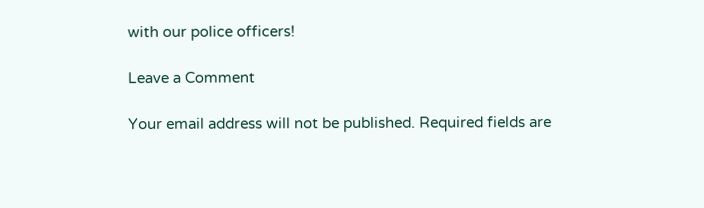with our police officers!

Leave a Comment

Your email address will not be published. Required fields are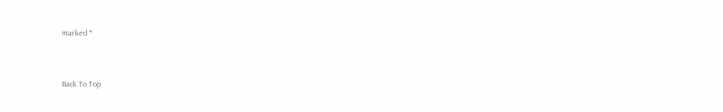marked *


Back To Top